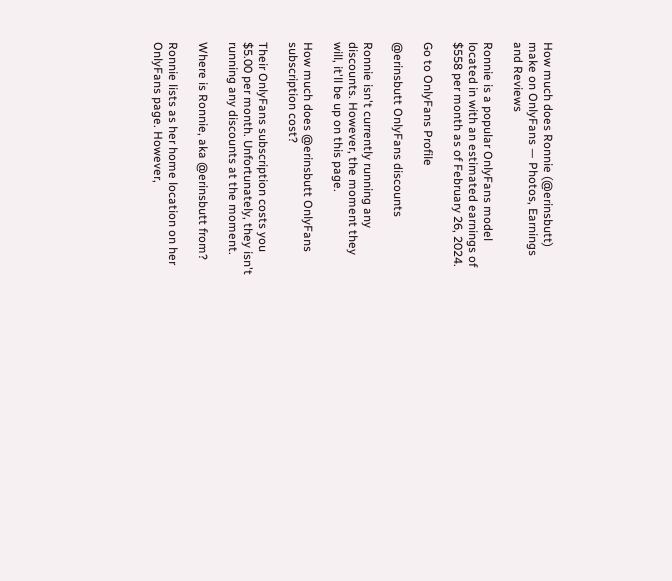How much does Ronnie (@erinsbutt) make on OnlyFans — Photos, Earnings and Reviews

Ronnie is a popular OnlyFans model located in with an estimated earnings of $558 per month as of February 26, 2024.

Go to OnlyFans Profile

@erinsbutt OnlyFans discounts

Ronnie isn't currently running any discounts. However, the moment they will, it'll be up on this page.

How much does @erinsbutt OnlyFans subscription cost?

Their OnlyFans subscription costs you $5.00 per month. Unfortunately, they isn't running any discounts at the moment.

Where is Ronnie, aka @erinsbutt from?

Ronnie lists as her home location on her OnlyFans page. However,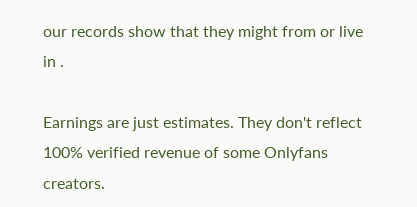our records show that they might from or live in .

Earnings are just estimates. They don't reflect 100% verified revenue of some Onlyfans creators.